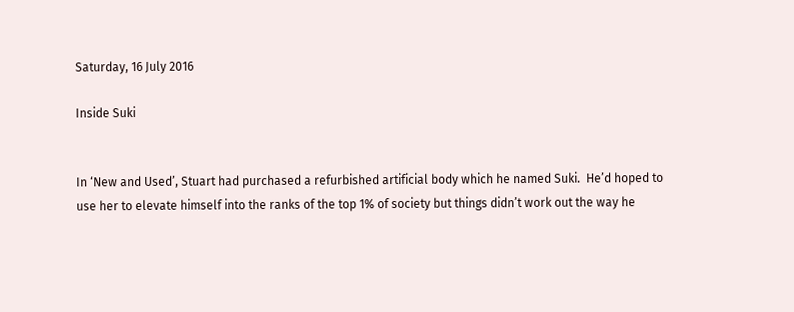Saturday, 16 July 2016

Inside Suki


In ‘New and Used’, Stuart had purchased a refurbished artificial body which he named Suki.  He’d hoped to use her to elevate himself into the ranks of the top 1% of society but things didn’t work out the way he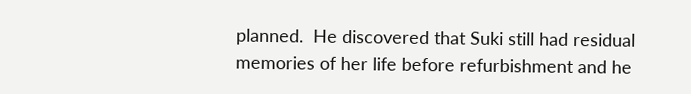planned.  He discovered that Suki still had residual memories of her life before refurbishment and he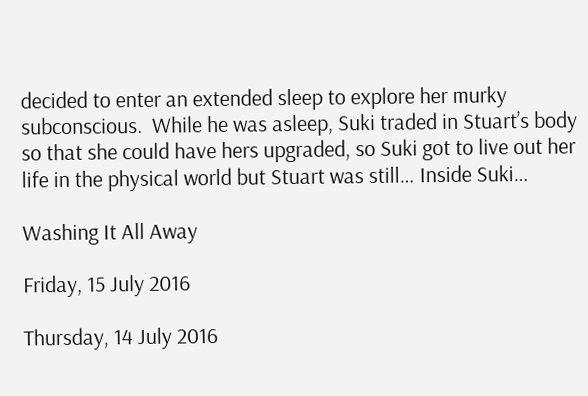decided to enter an extended sleep to explore her murky subconscious.  While he was asleep, Suki traded in Stuart’s body so that she could have hers upgraded, so Suki got to live out her life in the physical world but Stuart was still… Inside Suki…

Washing It All Away

Friday, 15 July 2016

Thursday, 14 July 2016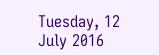Tuesday, 12 July 2016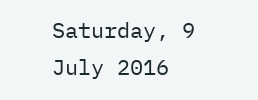Saturday, 9 July 2016